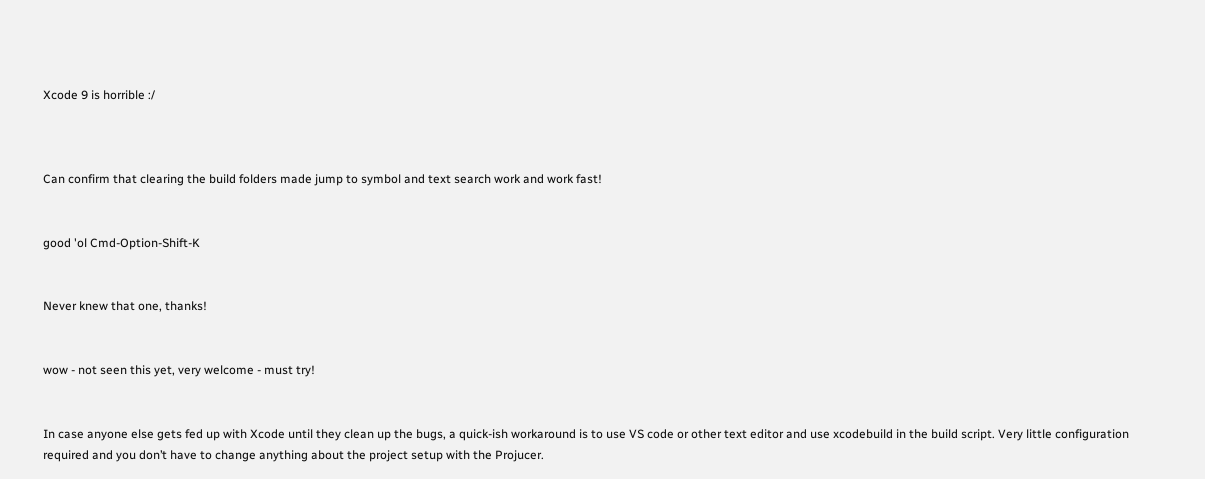Xcode 9 is horrible :/



Can confirm that clearing the build folders made jump to symbol and text search work and work fast!


good 'ol Cmd-Option-Shift-K


Never knew that one, thanks!


wow - not seen this yet, very welcome - must try!


In case anyone else gets fed up with Xcode until they clean up the bugs, a quick-ish workaround is to use VS code or other text editor and use xcodebuild in the build script. Very little configuration required and you don’t have to change anything about the project setup with the Projucer.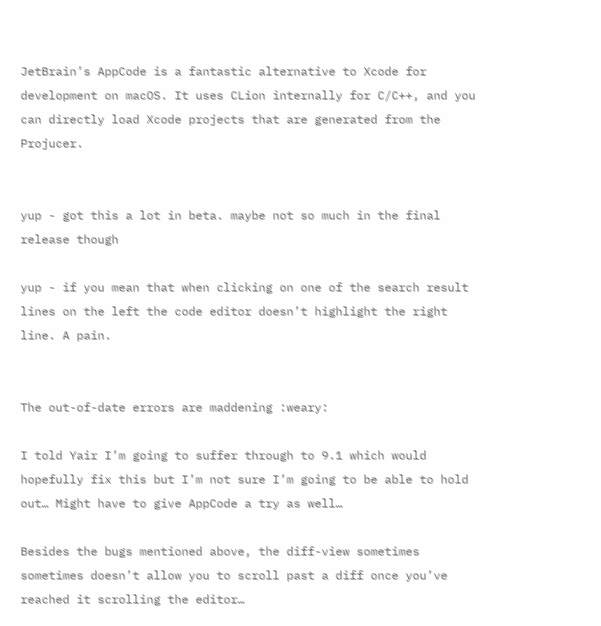JetBrain’s AppCode is a fantastic alternative to Xcode for development on macOS. It uses CLion internally for C/C++, and you can directly load Xcode projects that are generated from the Projucer.


yup - got this a lot in beta. maybe not so much in the final release though

yup - if you mean that when clicking on one of the search result lines on the left the code editor doesn’t highlight the right line. A pain.


The out-of-date errors are maddening :weary:

I told Yair I’m going to suffer through to 9.1 which would hopefully fix this but I’m not sure I’m going to be able to hold out… Might have to give AppCode a try as well…

Besides the bugs mentioned above, the diff-view sometimes sometimes doesn’t allow you to scroll past a diff once you’ve reached it scrolling the editor…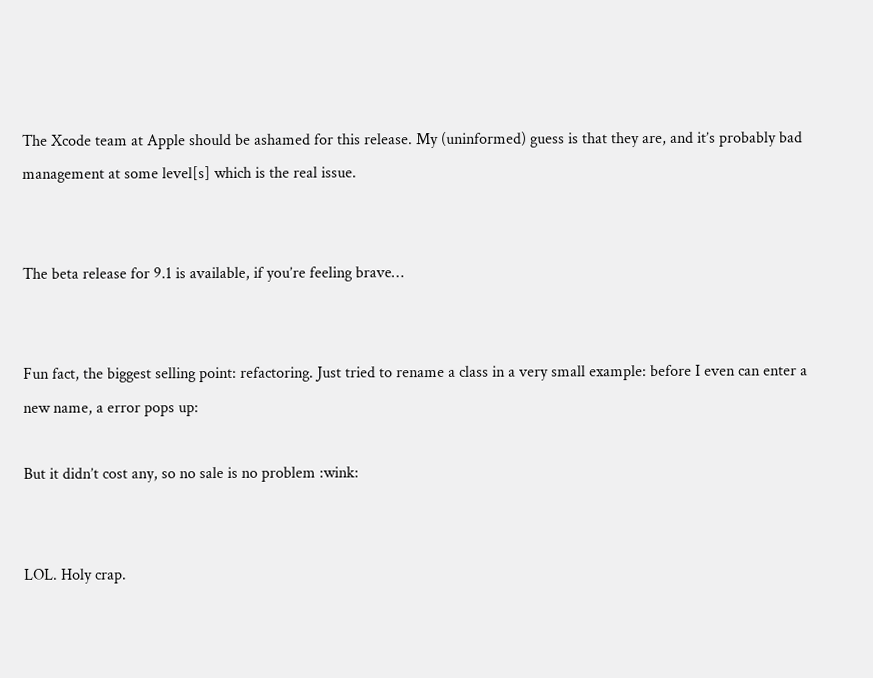The Xcode team at Apple should be ashamed for this release. My (uninformed) guess is that they are, and it’s probably bad management at some level[s] which is the real issue.


The beta release for 9.1 is available, if you’re feeling brave…


Fun fact, the biggest selling point: refactoring. Just tried to rename a class in a very small example: before I even can enter a new name, a error pops up:

But it didn’t cost any, so no sale is no problem :wink:


LOL. Holy crap.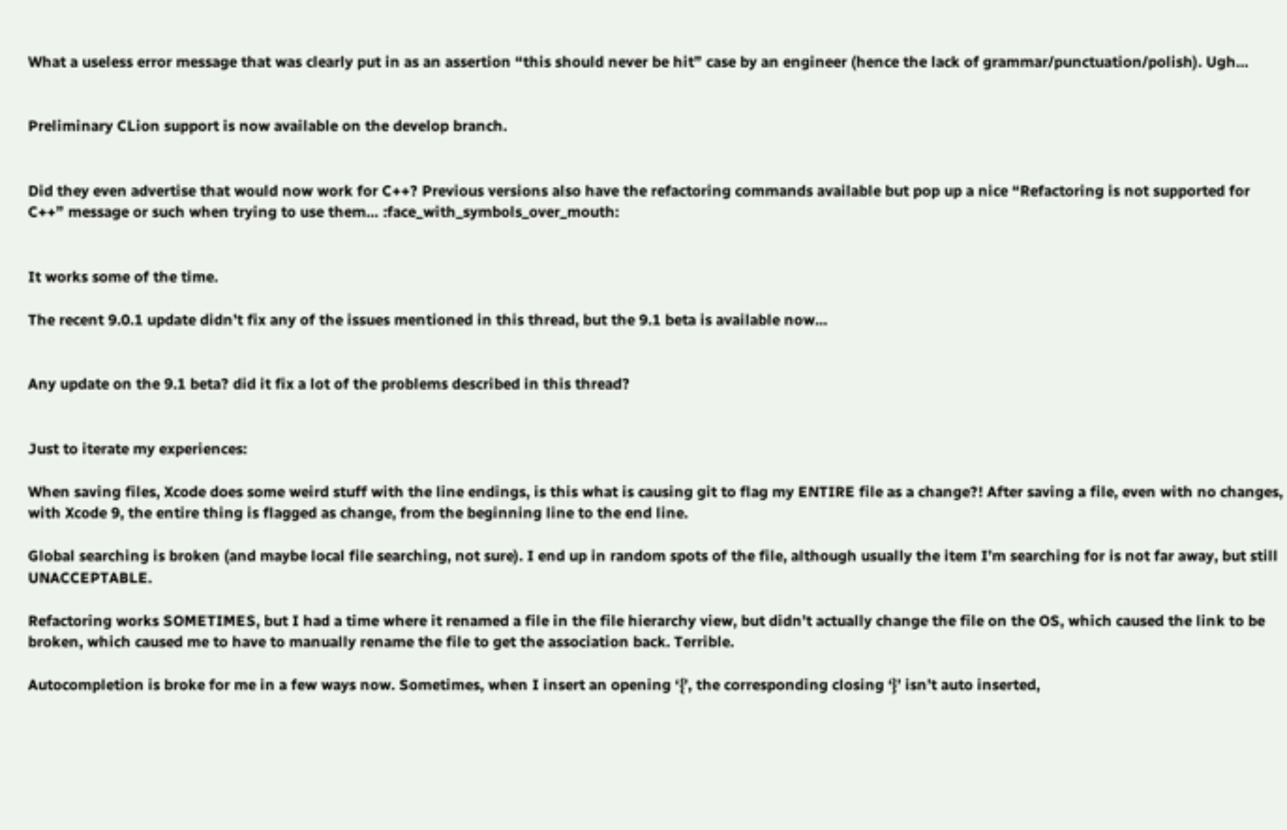What a useless error message that was clearly put in as an assertion “this should never be hit” case by an engineer (hence the lack of grammar/punctuation/polish). Ugh…


Preliminary CLion support is now available on the develop branch.


Did they even advertise that would now work for C++? Previous versions also have the refactoring commands available but pop up a nice “Refactoring is not supported for C++” message or such when trying to use them… :face_with_symbols_over_mouth:


It works some of the time.

The recent 9.0.1 update didn’t fix any of the issues mentioned in this thread, but the 9.1 beta is available now…


Any update on the 9.1 beta? did it fix a lot of the problems described in this thread?


Just to iterate my experiences:

When saving files, Xcode does some weird stuff with the line endings, is this what is causing git to flag my ENTIRE file as a change?! After saving a file, even with no changes, with Xcode 9, the entire thing is flagged as change, from the beginning line to the end line.

Global searching is broken (and maybe local file searching, not sure). I end up in random spots of the file, although usually the item I’m searching for is not far away, but still UNACCEPTABLE.

Refactoring works SOMETIMES, but I had a time where it renamed a file in the file hierarchy view, but didn’t actually change the file on the OS, which caused the link to be broken, which caused me to have to manually rename the file to get the association back. Terrible.

Autocompletion is broke for me in a few ways now. Sometimes, when I insert an opening ‘{’, the corresponding closing ‘}’ isn’t auto inserted,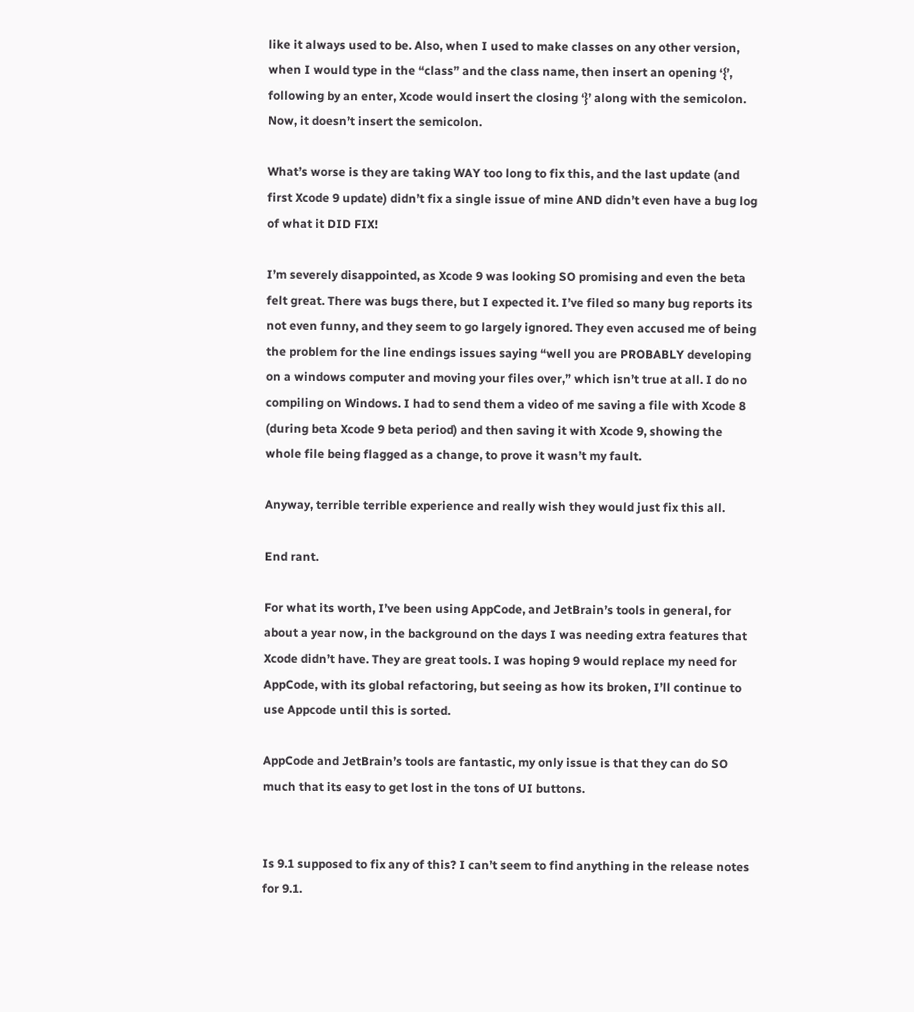like it always used to be. Also, when I used to make classes on any other version, when I would type in the “class” and the class name, then insert an opening ‘{’, following by an enter, Xcode would insert the closing ‘}’ along with the semicolon. Now, it doesn’t insert the semicolon.

What’s worse is they are taking WAY too long to fix this, and the last update (and first Xcode 9 update) didn’t fix a single issue of mine AND didn’t even have a bug log of what it DID FIX!

I’m severely disappointed, as Xcode 9 was looking SO promising and even the beta felt great. There was bugs there, but I expected it. I’ve filed so many bug reports its not even funny, and they seem to go largely ignored. They even accused me of being the problem for the line endings issues saying “well you are PROBABLY developing on a windows computer and moving your files over,” which isn’t true at all. I do no compiling on Windows. I had to send them a video of me saving a file with Xcode 8 (during beta Xcode 9 beta period) and then saving it with Xcode 9, showing the whole file being flagged as a change, to prove it wasn’t my fault.

Anyway, terrible terrible experience and really wish they would just fix this all.

End rant.

For what its worth, I’ve been using AppCode, and JetBrain’s tools in general, for about a year now, in the background on the days I was needing extra features that Xcode didn’t have. They are great tools. I was hoping 9 would replace my need for AppCode, with its global refactoring, but seeing as how its broken, I’ll continue to use Appcode until this is sorted.

AppCode and JetBrain’s tools are fantastic, my only issue is that they can do SO much that its easy to get lost in the tons of UI buttons.


Is 9.1 supposed to fix any of this? I can’t seem to find anything in the release notes for 9.1.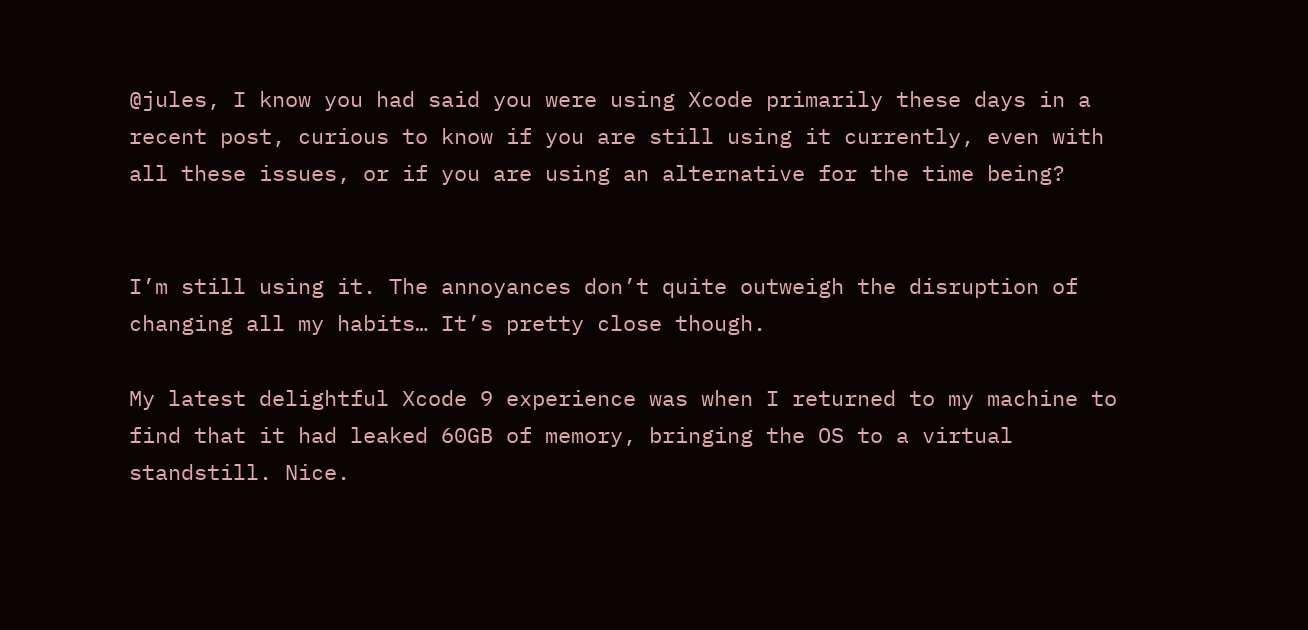@jules, I know you had said you were using Xcode primarily these days in a recent post, curious to know if you are still using it currently, even with all these issues, or if you are using an alternative for the time being?


I’m still using it. The annoyances don’t quite outweigh the disruption of changing all my habits… It’s pretty close though.

My latest delightful Xcode 9 experience was when I returned to my machine to find that it had leaked 60GB of memory, bringing the OS to a virtual standstill. Nice.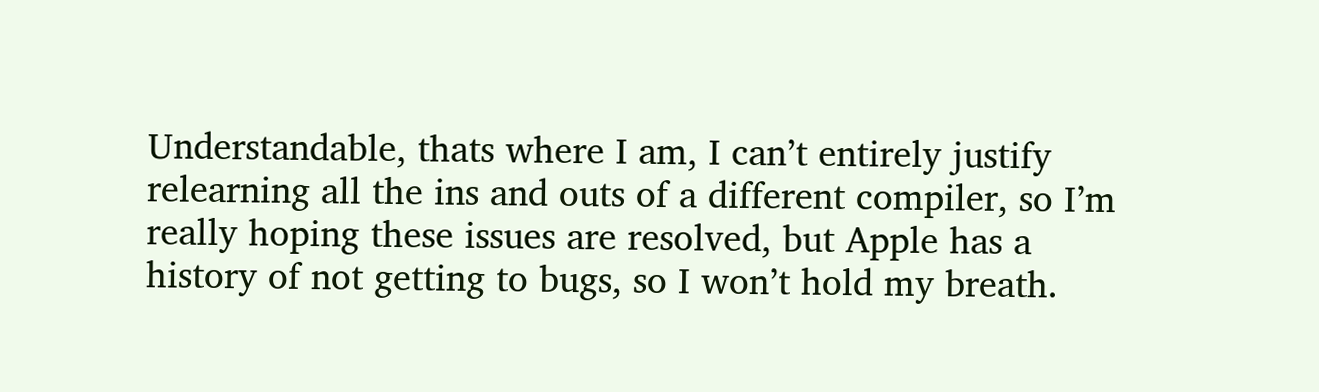Understandable, thats where I am, I can’t entirely justify relearning all the ins and outs of a different compiler, so I’m really hoping these issues are resolved, but Apple has a history of not getting to bugs, so I won’t hold my breath.